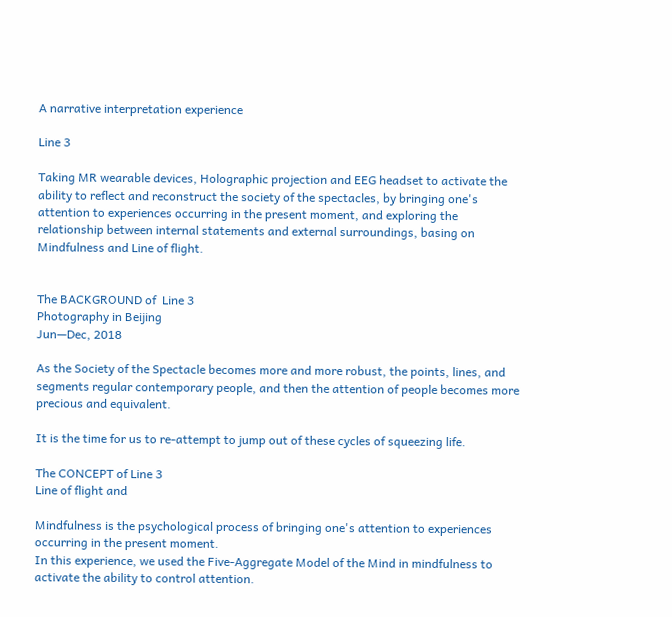A narrative interpretation experience

Line 3

Taking MR wearable devices, Holographic projection and EEG headset to activate the ability to reflect and reconstruct the society of the spectacles, by bringing one's attention to experiences occurring in the present moment, and exploring the relationship between internal statements and external surroundings, basing on Mindfulness and Line of flight.


The BACKGROUND of  Line 3
Photography in Beijing
Jun—Dec, 2018

As the Society of the Spectacle becomes more and more robust, the points, lines, and segments regular contemporary people, and then the attention of people becomes more precious and equivalent.

It is the time for us to re-attempt to jump out of these cycles of squeezing life.

The CONCEPT of Line 3
Line of flight and

Mindfulness is the psychological process of bringing one's attention to experiences occurring in the present moment.
In this experience, we used the Five-Aggregate Model of the Mind in mindfulness to activate the ability to control attention.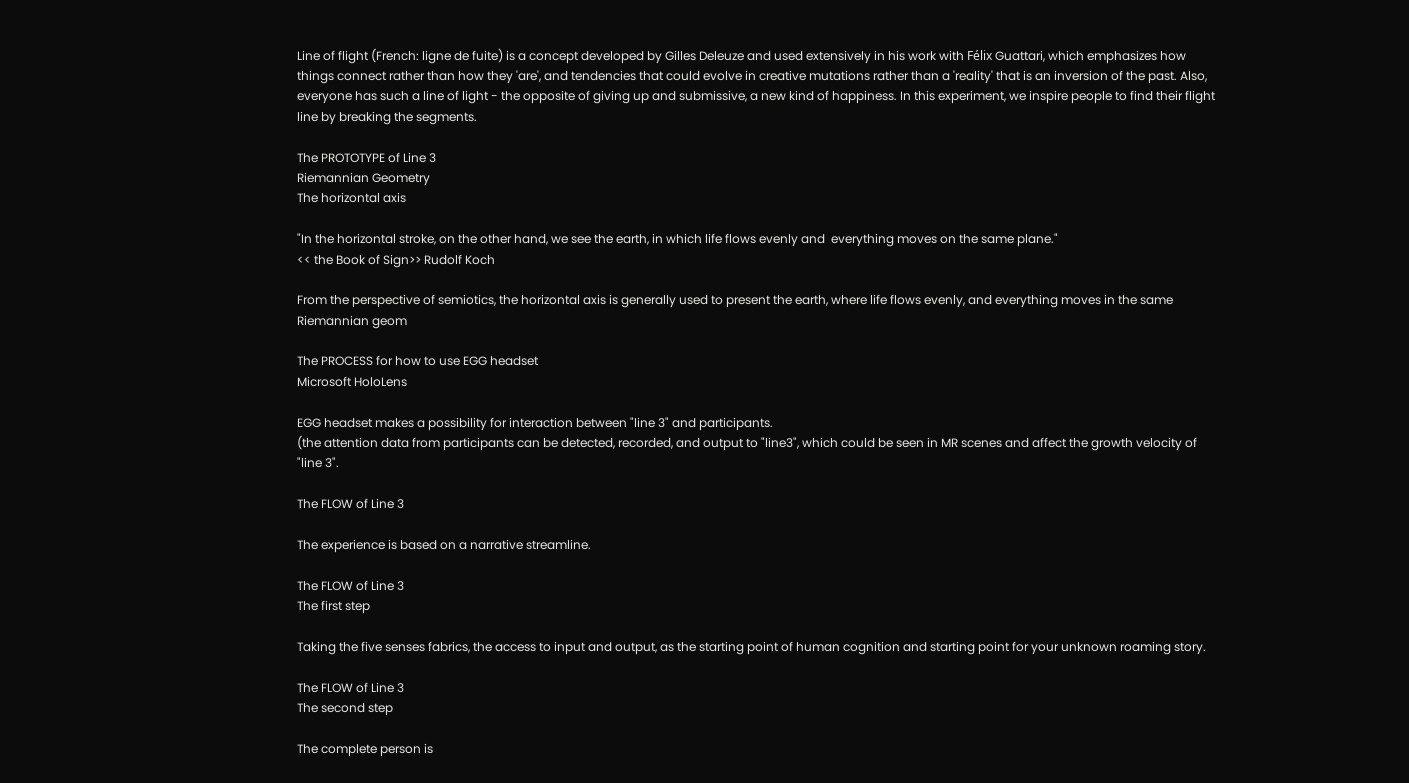Line of flight (French: ligne de fuite) is a concept developed by Gilles Deleuze and used extensively in his work with Félix Guattari, which emphasizes how things connect rather than how they 'are', and tendencies that could evolve in creative mutations rather than a 'reality' that is an inversion of the past. Also, everyone has such a line of light - the opposite of giving up and submissive, a new kind of happiness. In this experiment, we inspire people to find their flight line by breaking the segments.

The PROTOTYPE of Line 3
Riemannian Geometry
The horizontal axis

"In the horizontal stroke, on the other hand, we see the earth, in which life flows evenly and  everything moves on the same plane."
<< the Book of Sign>> Rudolf Koch

From the perspective of semiotics, the horizontal axis is generally used to present the earth, where life flows evenly, and everything moves in the same Riemannian geom

The PROCESS for how to use EGG headset
Microsoft HoloLens

EGG headset makes a possibility for interaction between "line 3" and participants.
(the attention data from participants can be detected, recorded, and output to "line3", which could be seen in MR scenes and affect the growth velocity of "line 3".

The FLOW of Line 3

The experience is based on a narrative streamline.

The FLOW of Line 3
The first step

Taking the five senses fabrics, the access to input and output, as the starting point of human cognition and starting point for your unknown roaming story.

The FLOW of Line 3
The second step

The complete person is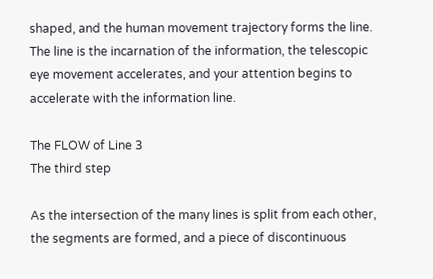shaped, and the human movement trajectory forms the line. The line is the incarnation of the information, the telescopic eye movement accelerates, and your attention begins to accelerate with the information line.

The FLOW of Line 3
The third step

As the intersection of the many lines is split from each other, the segments are formed, and a piece of discontinuous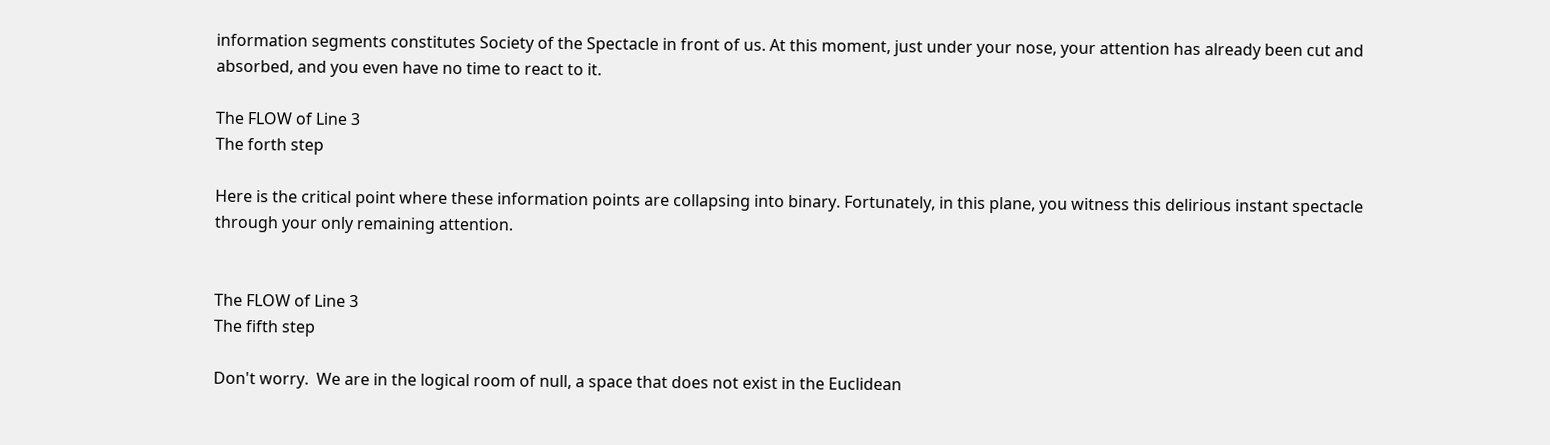information segments constitutes Society of the Spectacle in front of us. At this moment, just under your nose, your attention has already been cut and absorbed, and you even have no time to react to it.

The FLOW of Line 3
The forth step

Here is the critical point where these information points are collapsing into binary. Fortunately, in this plane, you witness this delirious instant spectacle through your only remaining attention.


The FLOW of Line 3
The fifth step

Don't worry.  We are in the logical room of null, a space that does not exist in the Euclidean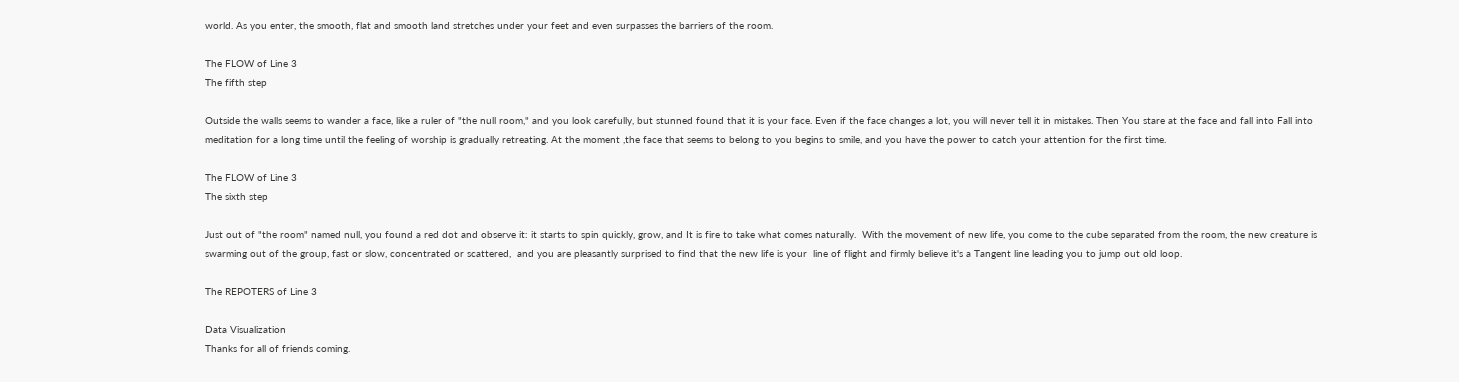world. As you enter, the smooth, flat and smooth land stretches under your feet and even surpasses the barriers of the room.

The FLOW of Line 3
The fifth step

Outside the walls seems to wander a face, like a ruler of "the null room," and you look carefully, but stunned found that it is your face. Even if the face changes a lot, you will never tell it in mistakes. Then You stare at the face and fall into Fall into meditation for a long time until the feeling of worship is gradually retreating. At the moment ,the face that seems to belong to you begins to smile, and you have the power to catch your attention for the first time.

The FLOW of Line 3
The sixth step

Just out of "the room" named null, you found a red dot and observe it: it starts to spin quickly, grow, and It is fire to take what comes naturally.  With the movement of new life, you come to the cube separated from the room, the new creature is swarming out of the group, fast or slow, concentrated or scattered,  and you are pleasantly surprised to find that the new life is your  line of flight and firmly believe it's a Tangent line leading you to jump out old loop.

The REPOTERS of Line 3

Data Visualization
Thanks for all of friends coming.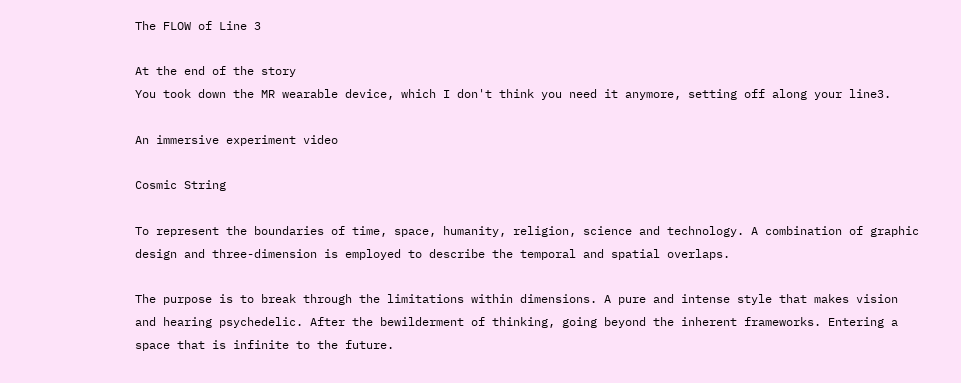The FLOW of Line 3

At the end of the story
You took down the MR wearable device, which I don't think you need it anymore, setting off along your line3.

An immersive experiment video

Cosmic String

To represent the boundaries of time, space, humanity, religion, science and technology. A combination of graphic design and three-dimension is employed to describe the temporal and spatial overlaps.

The purpose is to break through the limitations within dimensions. A pure and intense style that makes vision and hearing psychedelic. After the bewilderment of thinking, going beyond the inherent frameworks. Entering a space that is infinite to the future.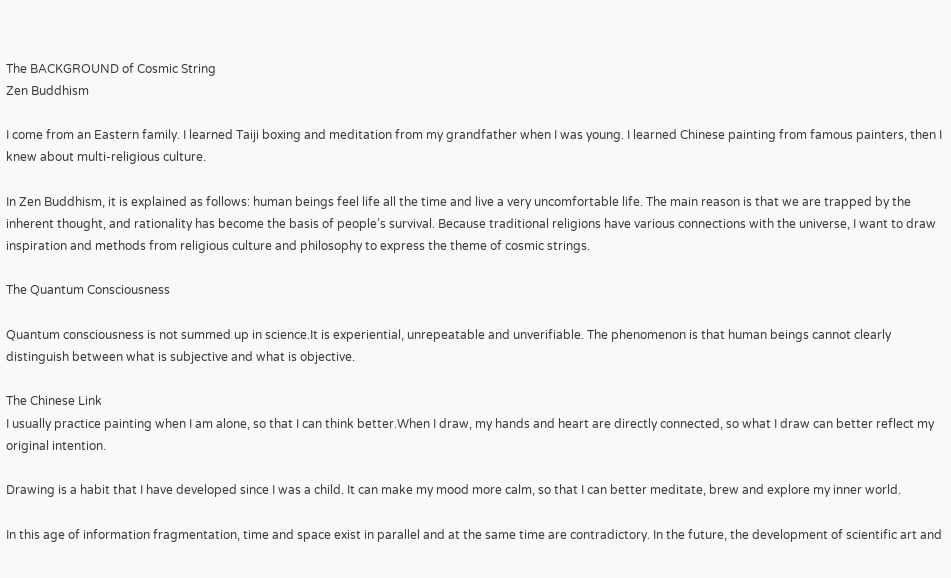The BACKGROUND of Cosmic String
Zen Buddhism

I come from an Eastern family. I learned Taiji boxing and meditation from my grandfather when I was young. I learned Chinese painting from famous painters, then I knew about multi-religious culture.

In Zen Buddhism, it is explained as follows: human beings feel life all the time and live a very uncomfortable life. The main reason is that we are trapped by the inherent thought, and rationality has become the basis of people’s survival. Because traditional religions have various connections with the universe, I want to draw inspiration and methods from religious culture and philosophy to express the theme of cosmic strings.

The Quantum Consciousness

Quantum consciousness is not summed up in science.It is experiential, unrepeatable and unverifiable. The phenomenon is that human beings cannot clearly distinguish between what is subjective and what is objective.

The Chinese Link
I usually practice painting when I am alone, so that I can think better.When I draw, my hands and heart are directly connected, so what I draw can better reflect my original intention.

Drawing is a habit that I have developed since I was a child. It can make my mood more calm, so that I can better meditate, brew and explore my inner world.

In this age of information fragmentation, time and space exist in parallel and at the same time are contradictory. In the future, the development of scientific art and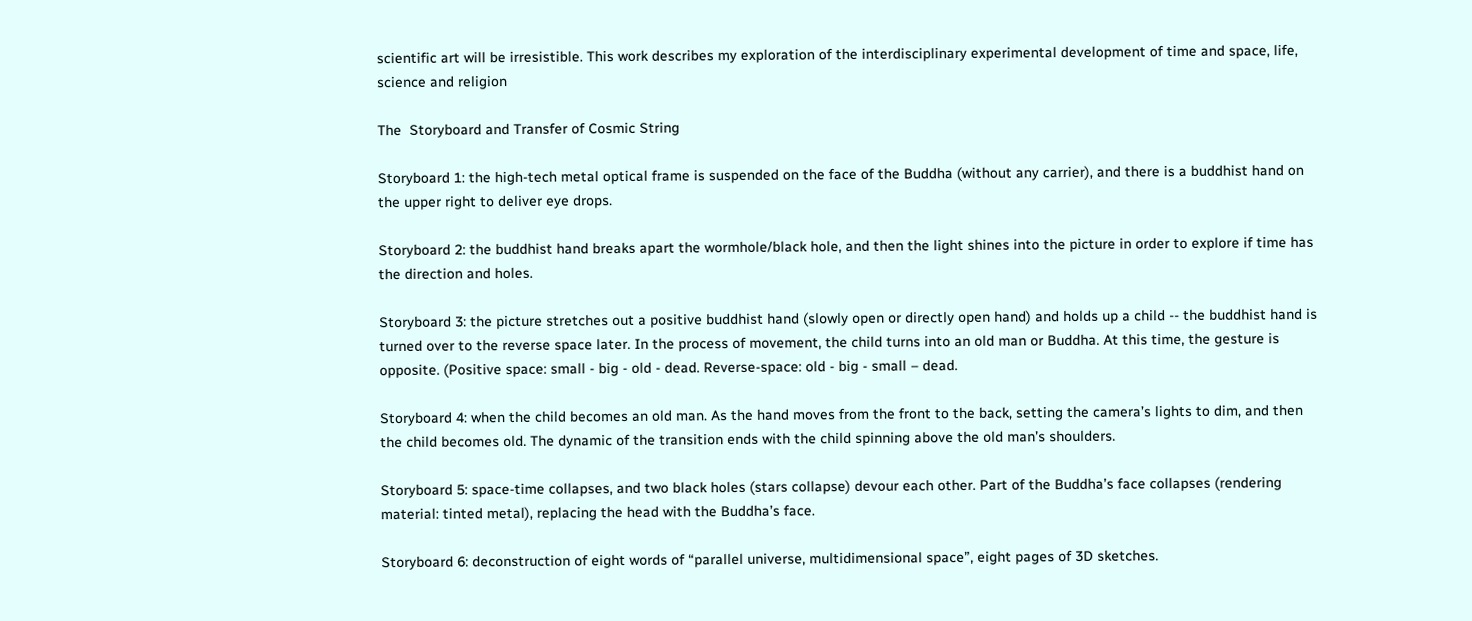scientific art will be irresistible. This work describes my exploration of the interdisciplinary experimental development of time and space, life, science and religion

The  Storyboard and Transfer of Cosmic String

Storyboard 1: the high-tech metal optical frame is suspended on the face of the Buddha (without any carrier), and there is a buddhist hand on the upper right to deliver eye drops.

Storyboard 2: the buddhist hand breaks apart the wormhole/black hole, and then the light shines into the picture in order to explore if time has the direction and holes.

Storyboard 3: the picture stretches out a positive buddhist hand (slowly open or directly open hand) and holds up a child -- the buddhist hand is turned over to the reverse space later. In the process of movement, the child turns into an old man or Buddha. At this time, the gesture is opposite. (Positive space: small - big - old - dead. Reverse-space: old - big - small – dead.

Storyboard 4: when the child becomes an old man. As the hand moves from the front to the back, setting the camera’s lights to dim, and then the child becomes old. The dynamic of the transition ends with the child spinning above the old man’s shoulders.

Storyboard 5: space-time collapses, and two black holes (stars collapse) devour each other. Part of the Buddha’s face collapses (rendering material: tinted metal), replacing the head with the Buddha’s face.

Storyboard 6: deconstruction of eight words of “parallel universe, multidimensional space”, eight pages of 3D sketches.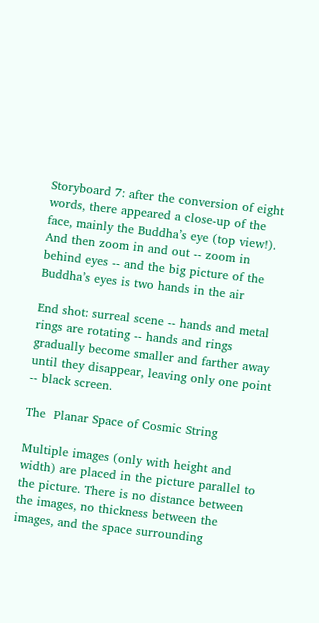Storyboard 7: after the conversion of eight words, there appeared a close-up of the face, mainly the Buddha’s eye (top view!). And then zoom in and out -- zoom in behind eyes -- and the big picture of the Buddha’s eyes is two hands in the air

End shot: surreal scene -- hands and metal rings are rotating -- hands and rings gradually become smaller and farther away until they disappear, leaving only one point -- black screen.

The  Planar Space of Cosmic String

Multiple images (only with height and width) are placed in the picture parallel to the picture. There is no distance between the images, no thickness between the images, and the space surrounding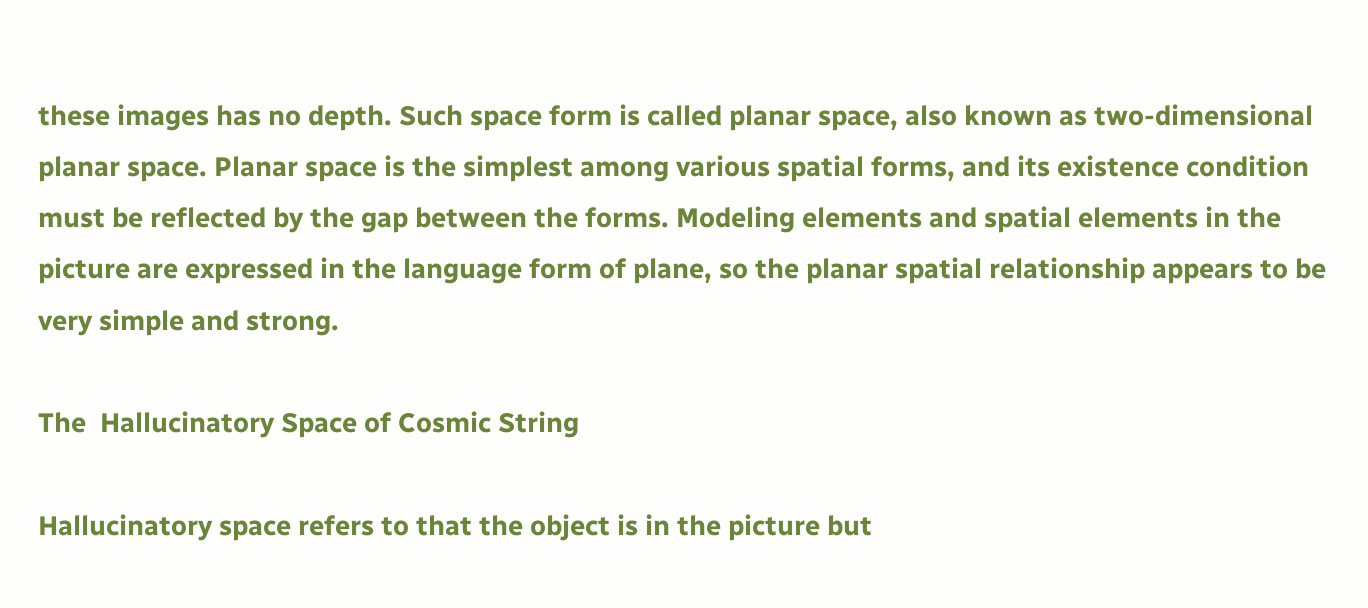these images has no depth. Such space form is called planar space, also known as two-dimensional planar space. Planar space is the simplest among various spatial forms, and its existence condition must be reflected by the gap between the forms. Modeling elements and spatial elements in the picture are expressed in the language form of plane, so the planar spatial relationship appears to be very simple and strong.

The  Hallucinatory Space of Cosmic String

Hallucinatory space refers to that the object is in the picture but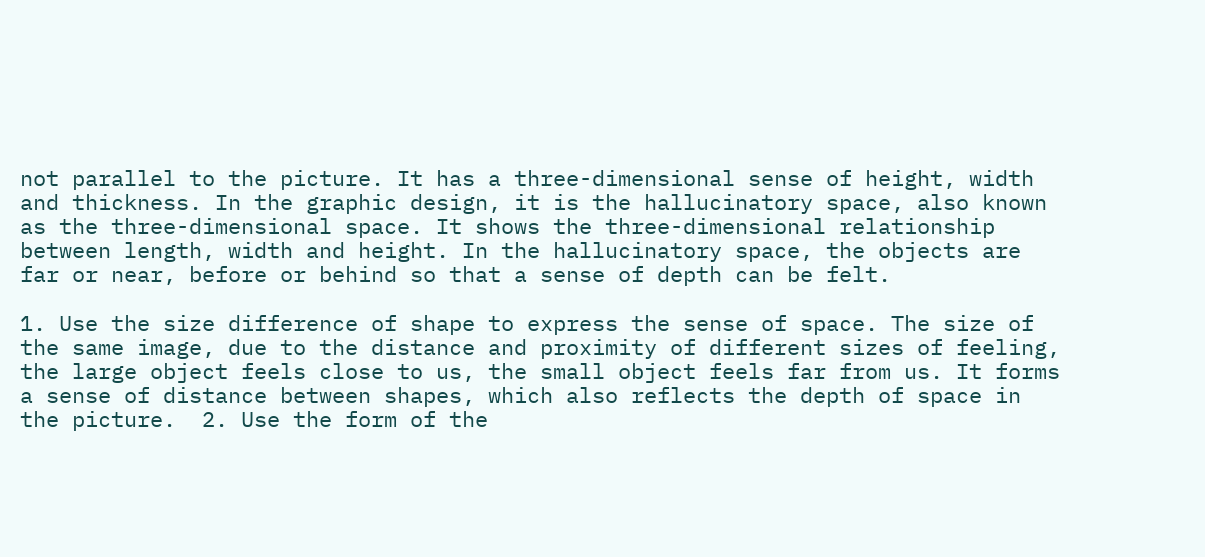not parallel to the picture. It has a three-dimensional sense of height, width and thickness. In the graphic design, it is the hallucinatory space, also known as the three-dimensional space. It shows the three-dimensional relationship between length, width and height. In the hallucinatory space, the objects are far or near, before or behind so that a sense of depth can be felt.

1. Use the size difference of shape to express the sense of space. The size of the same image, due to the distance and proximity of different sizes of feeling, the large object feels close to us, the small object feels far from us. It forms a sense of distance between shapes, which also reflects the depth of space in the picture.  2. Use the form of the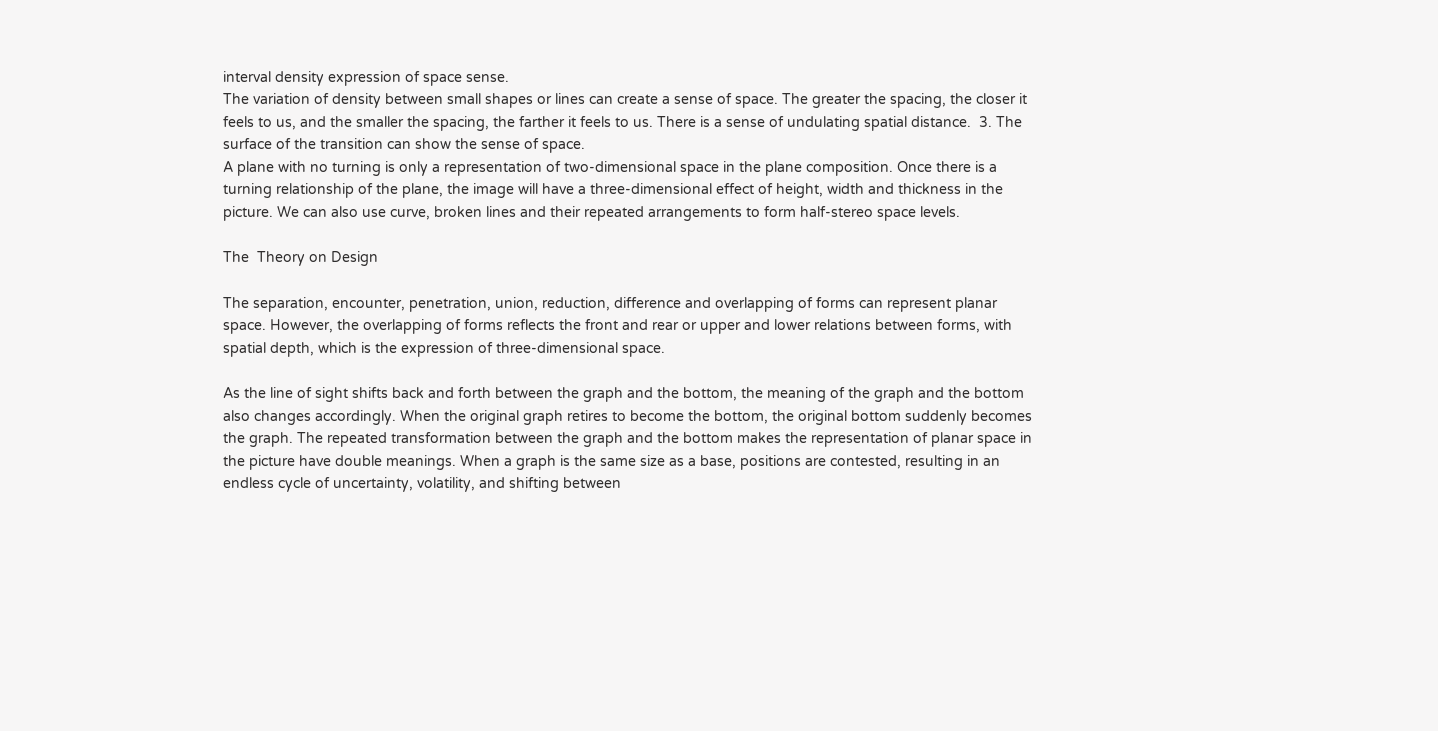interval density expression of space sense.
The variation of density between small shapes or lines can create a sense of space. The greater the spacing, the closer it feels to us, and the smaller the spacing, the farther it feels to us. There is a sense of undulating spatial distance.  3. The surface of the transition can show the sense of space.
A plane with no turning is only a representation of two-dimensional space in the plane composition. Once there is a turning relationship of the plane, the image will have a three-dimensional effect of height, width and thickness in the picture. We can also use curve, broken lines and their repeated arrangements to form half-stereo space levels.

The  Theory on Design

The separation, encounter, penetration, union, reduction, difference and overlapping of forms can represent planar space. However, the overlapping of forms reflects the front and rear or upper and lower relations between forms, with spatial depth, which is the expression of three-dimensional space.

As the line of sight shifts back and forth between the graph and the bottom, the meaning of the graph and the bottom also changes accordingly. When the original graph retires to become the bottom, the original bottom suddenly becomes the graph. The repeated transformation between the graph and the bottom makes the representation of planar space in the picture have double meanings. When a graph is the same size as a base, positions are contested, resulting in an endless cycle of uncertainty, volatility, and shifting between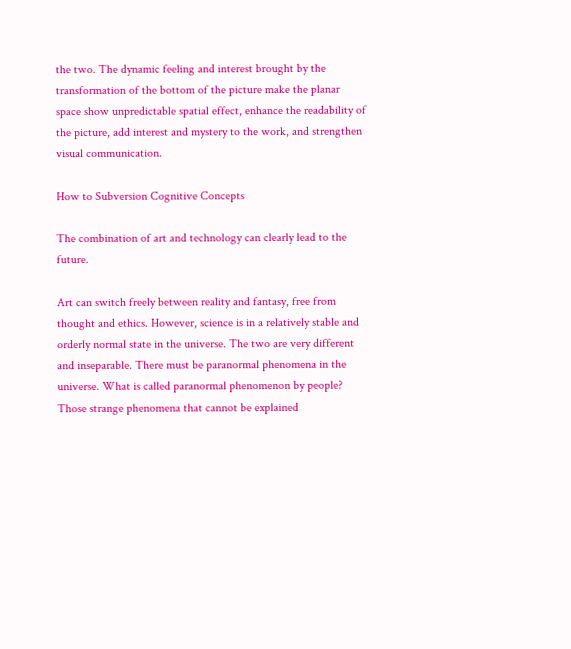the two. The dynamic feeling and interest brought by the transformation of the bottom of the picture make the planar space show unpredictable spatial effect, enhance the readability of the picture, add interest and mystery to the work, and strengthen visual communication.

How to Subversion Cognitive Concepts

The combination of art and technology can clearly lead to the future.

Art can switch freely between reality and fantasy, free from thought and ethics. However, science is in a relatively stable and orderly normal state in the universe. The two are very different and inseparable. There must be paranormal phenomena in the universe. What is called paranormal phenomenon by people? Those strange phenomena that cannot be explained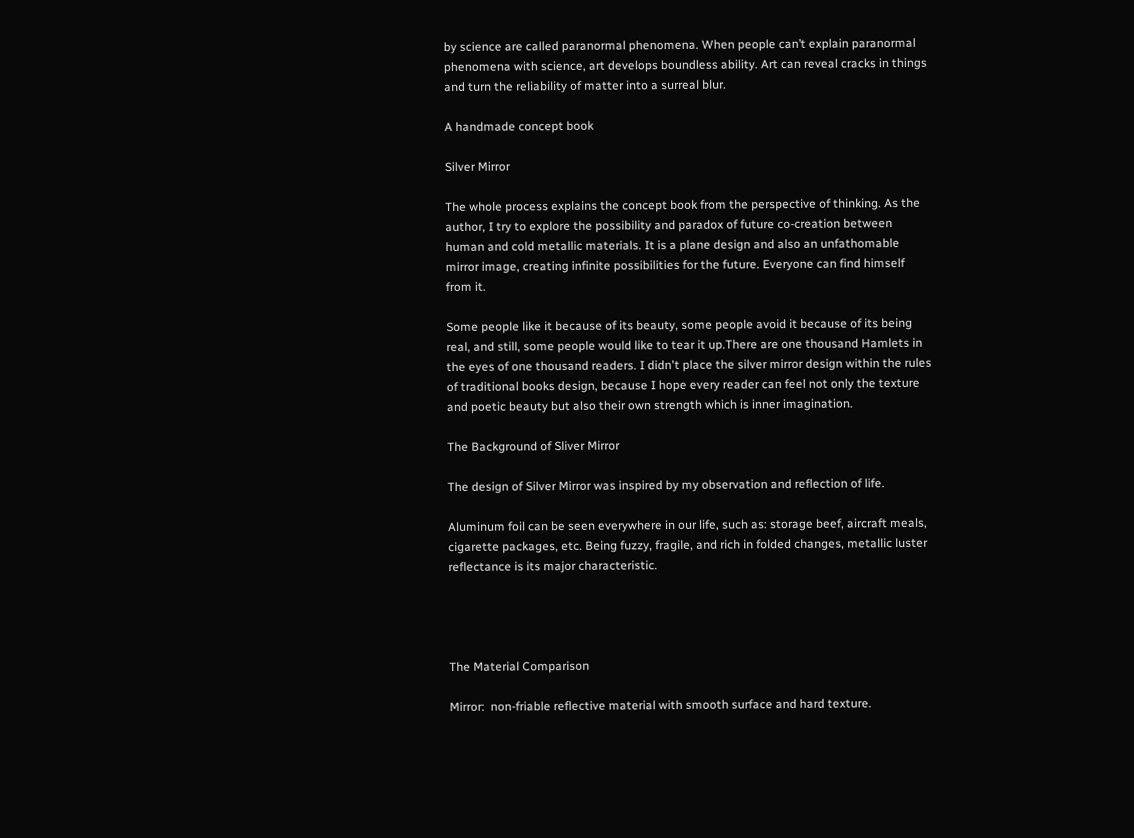by science are called paranormal phenomena. When people can’t explain paranormal phenomena with science, art develops boundless ability. Art can reveal cracks in things and turn the reliability of matter into a surreal blur.

A handmade concept book

Silver Mirror

The whole process explains the concept book from the perspective of thinking. As the author, I try to explore the possibility and paradox of future co-creation between human and cold metallic materials. It is a plane design and also an unfathomable mirror image, creating infinite possibilities for the future. Everyone can find himself from it.

Some people like it because of its beauty, some people avoid it because of its being real, and still, some people would like to tear it up.There are one thousand Hamlets in the eyes of one thousand readers. I didn't place the silver mirror design within the rules of traditional books design, because I hope every reader can feel not only the texture and poetic beauty but also their own strength which is inner imagination.

The Background of Sliver Mirror

The design of Silver Mirror was inspired by my observation and reflection of life.

Aluminum foil can be seen everywhere in our life, such as: storage beef, aircraft meals, cigarette packages, etc. Being fuzzy, fragile, and rich in folded changes, metallic luster reflectance is its major characteristic.




The Material Comparison

Mirror:  non-friable reflective material with smooth surface and hard texture.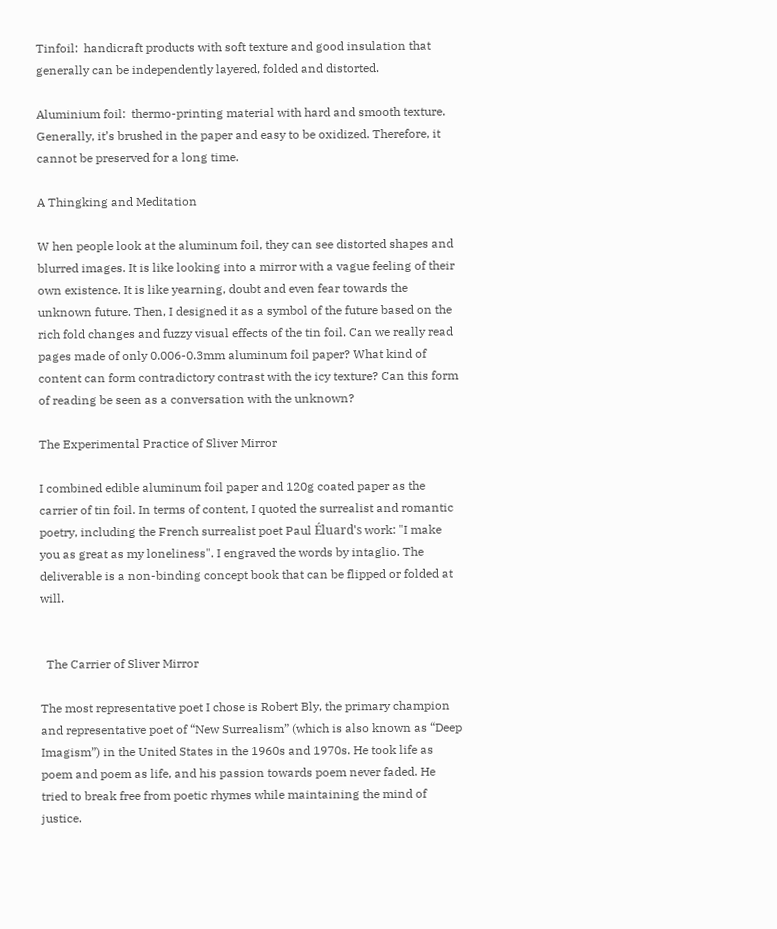Tinfoil:  handicraft products with soft texture and good insulation that generally can be independently layered, folded and distorted.

Aluminium foil:  thermo-printing material with hard and smooth texture. Generally, it’s brushed in the paper and easy to be oxidized. Therefore, it cannot be preserved for a long time.

A Thingking and Meditation

W hen people look at the aluminum foil, they can see distorted shapes and blurred images. It is like looking into a mirror with a vague feeling of their own existence. It is like yearning, doubt and even fear towards the unknown future. Then, I designed it as a symbol of the future based on the rich fold changes and fuzzy visual effects of the tin foil. Can we really read pages made of only 0.006-0.3mm aluminum foil paper? What kind of content can form contradictory contrast with the icy texture? Can this form of reading be seen as a conversation with the unknown?

The Experimental Practice of Sliver Mirror

I combined edible aluminum foil paper and 120g coated paper as the carrier of tin foil. In terms of content, I quoted the surrealist and romantic poetry, including the French surrealist poet Paul Éluard's work: "I make you as great as my loneliness". I engraved the words by intaglio. The deliverable is a non-binding concept book that can be flipped or folded at will.


  The Carrier of Sliver Mirror

The most representative poet I chose is Robert Bly, the primary champion and representative poet of “New Surrealism” (which is also known as “Deep Imagism”) in the United States in the 1960s and 1970s. He took life as poem and poem as life, and his passion towards poem never faded. He tried to break free from poetic rhymes while maintaining the mind of justice.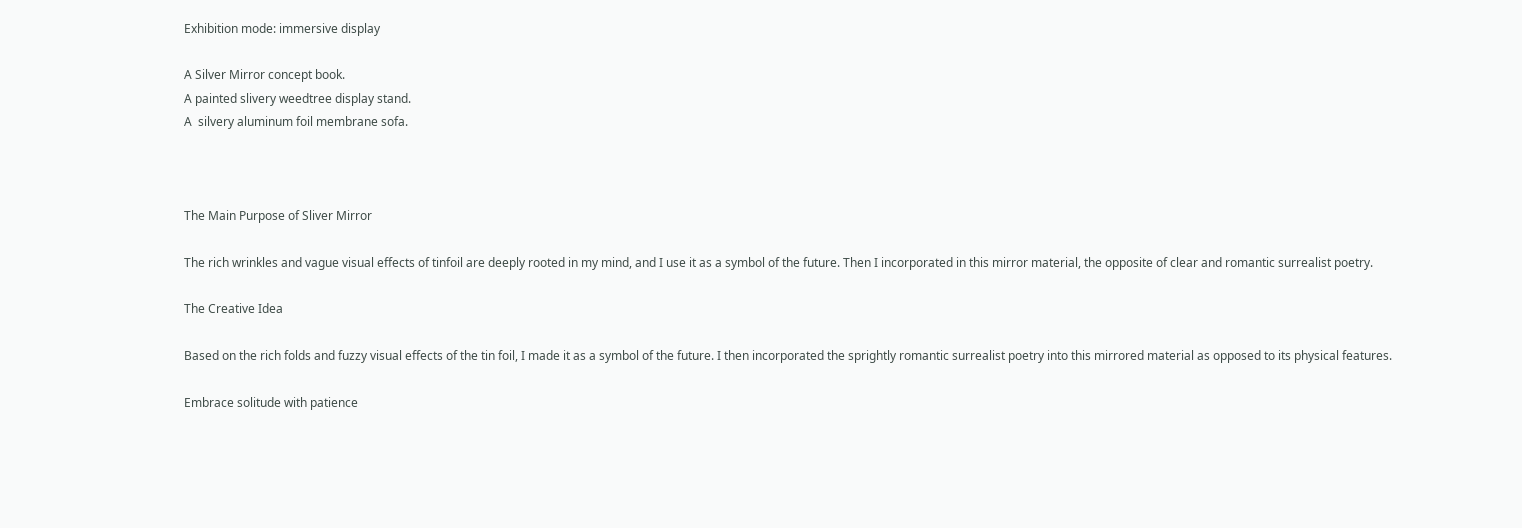Exhibition mode: immersive display

A Silver Mirror concept book.
A painted slivery weedtree display stand.
A  silvery aluminum foil membrane sofa.



The Main Purpose of Sliver Mirror

The rich wrinkles and vague visual effects of tinfoil are deeply rooted in my mind, and I use it as a symbol of the future. Then I incorporated in this mirror material, the opposite of clear and romantic surrealist poetry.

The Creative Idea

Based on the rich folds and fuzzy visual effects of the tin foil, I made it as a symbol of the future. I then incorporated the sprightly romantic surrealist poetry into this mirrored material as opposed to its physical features.

Embrace solitude with patience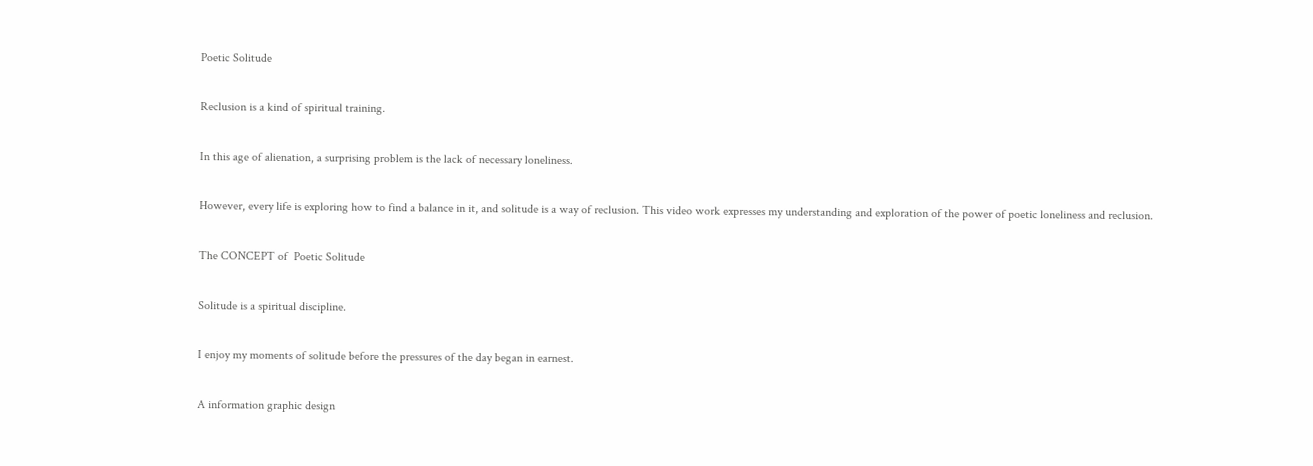Poetic Solitude

Reclusion is a kind of spiritual training.

In this age of alienation, a surprising problem is the lack of necessary loneliness.

However, every life is exploring how to find a balance in it, and solitude is a way of reclusion. This video work expresses my understanding and exploration of the power of poetic loneliness and reclusion.

The CONCEPT of  Poetic Solitude

Solitude is a spiritual discipline.

I enjoy my moments of solitude before the pressures of the day began in earnest.

A information graphic design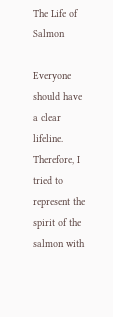The Life of Salmon

Everyone should have a clear lifeline. Therefore, I tried to represent the spirit of the salmon with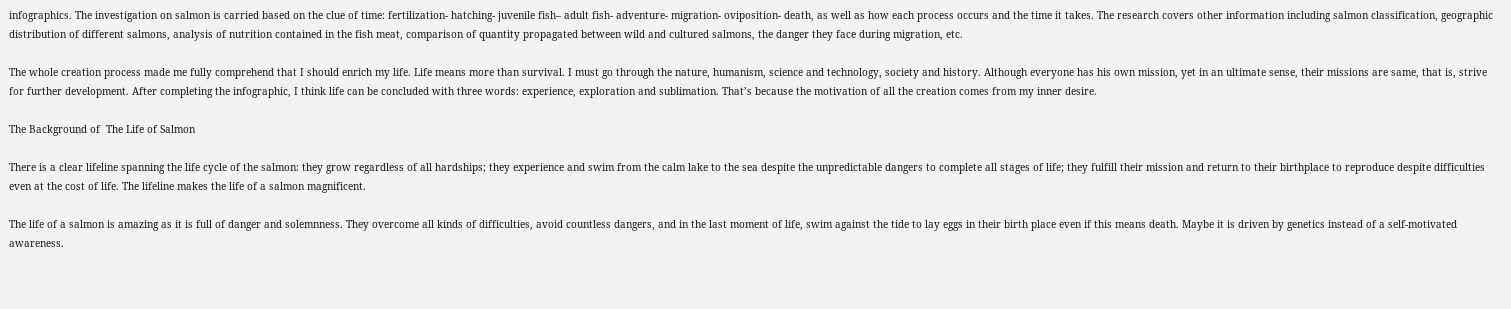infographics. The investigation on salmon is carried based on the clue of time: fertilization- hatching- juvenile fish– adult fish- adventure- migration- oviposition- death, as well as how each process occurs and the time it takes. The research covers other information including salmon classification, geographic distribution of different salmons, analysis of nutrition contained in the fish meat, comparison of quantity propagated between wild and cultured salmons, the danger they face during migration, etc.

The whole creation process made me fully comprehend that I should enrich my life. Life means more than survival. I must go through the nature, humanism, science and technology, society and history. Although everyone has his own mission, yet in an ultimate sense, their missions are same, that is, strive for further development. After completing the infographic, I think life can be concluded with three words: experience, exploration and sublimation. That’s because the motivation of all the creation comes from my inner desire.

The Background of  The Life of Salmon

There is a clear lifeline spanning the life cycle of the salmon: they grow regardless of all hardships; they experience and swim from the calm lake to the sea despite the unpredictable dangers to complete all stages of life; they fulfill their mission and return to their birthplace to reproduce despite difficulties even at the cost of life. The lifeline makes the life of a salmon magnificent.

The life of a salmon is amazing as it is full of danger and solemnness. They overcome all kinds of difficulties, avoid countless dangers, and in the last moment of life, swim against the tide to lay eggs in their birth place even if this means death. Maybe it is driven by genetics instead of a self-motivated awareness.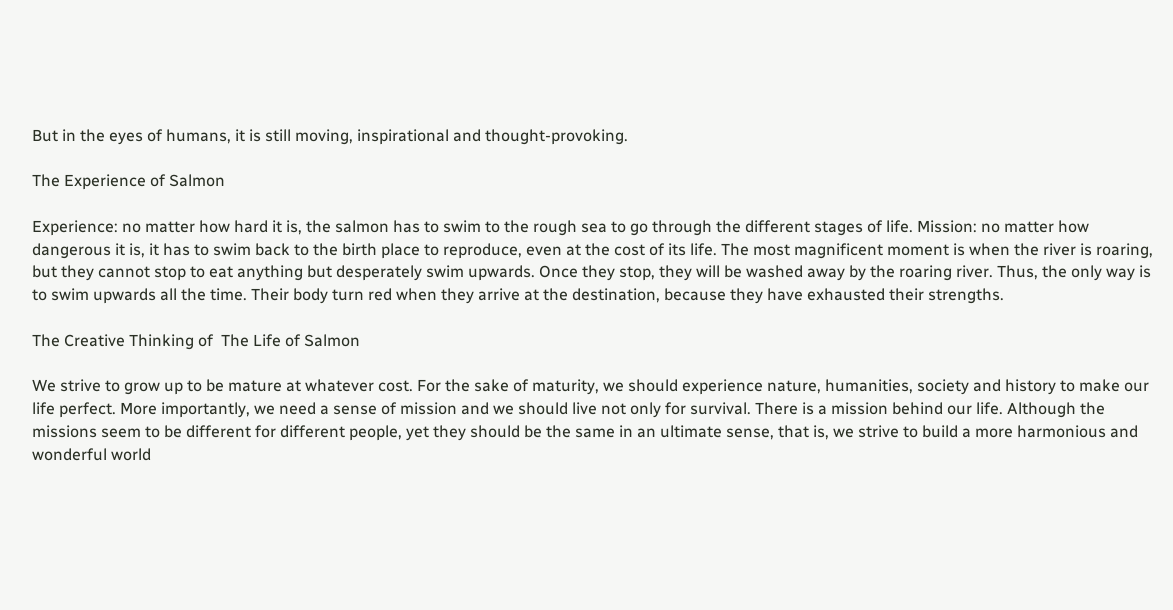But in the eyes of humans, it is still moving, inspirational and thought-provoking.

The Experience of Salmon

Experience: no matter how hard it is, the salmon has to swim to the rough sea to go through the different stages of life. Mission: no matter how dangerous it is, it has to swim back to the birth place to reproduce, even at the cost of its life. The most magnificent moment is when the river is roaring, but they cannot stop to eat anything but desperately swim upwards. Once they stop, they will be washed away by the roaring river. Thus, the only way is to swim upwards all the time. Their body turn red when they arrive at the destination, because they have exhausted their strengths.

The Creative Thinking of  The Life of Salmon

We strive to grow up to be mature at whatever cost. For the sake of maturity, we should experience nature, humanities, society and history to make our life perfect. More importantly, we need a sense of mission and we should live not only for survival. There is a mission behind our life. Although the missions seem to be different for different people, yet they should be the same in an ultimate sense, that is, we strive to build a more harmonious and wonderful world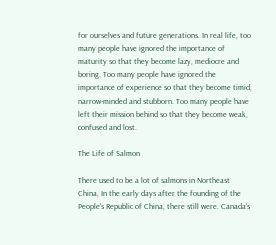for ourselves and future generations. In real life, too many people have ignored the importance of maturity so that they become lazy, mediocre and boring. Too many people have ignored the importance of experience so that they become timid, narrow-minded and stubborn. Too many people have left their mission behind so that they become weak, confused and lost.

The Life of Salmon

There used to be a lot of salmons in Northeast China, In the early days after the founding of the People's Republic of China, there still were. Canada's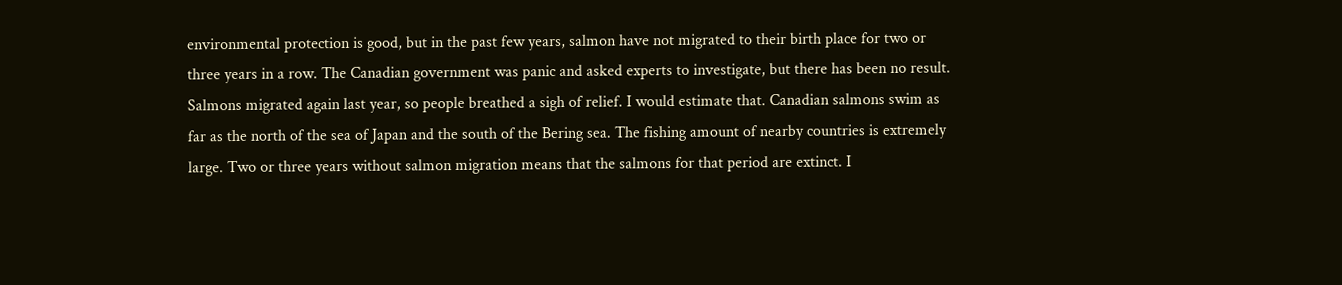environmental protection is good, but in the past few years, salmon have not migrated to their birth place for two or three years in a row. The Canadian government was panic and asked experts to investigate, but there has been no result. Salmons migrated again last year, so people breathed a sigh of relief. I would estimate that. Canadian salmons swim as far as the north of the sea of Japan and the south of the Bering sea. The fishing amount of nearby countries is extremely large. Two or three years without salmon migration means that the salmons for that period are extinct. I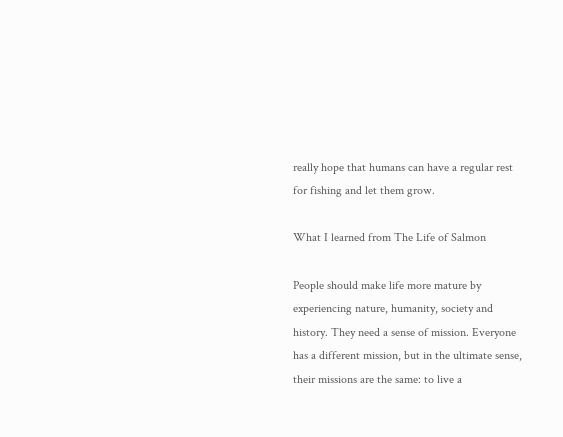really hope that humans can have a regular rest for fishing and let them grow.

What I learned from The Life of Salmon

People should make life more mature by experiencing nature, humanity, society and history. They need a sense of mission. Everyone has a different mission, but in the ultimate sense, their missions are the same: to live a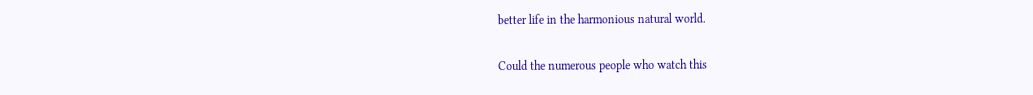better life in the harmonious natural world.

Could the numerous people who watch this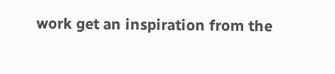work get an inspiration from the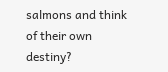salmons and think of their own destiny?